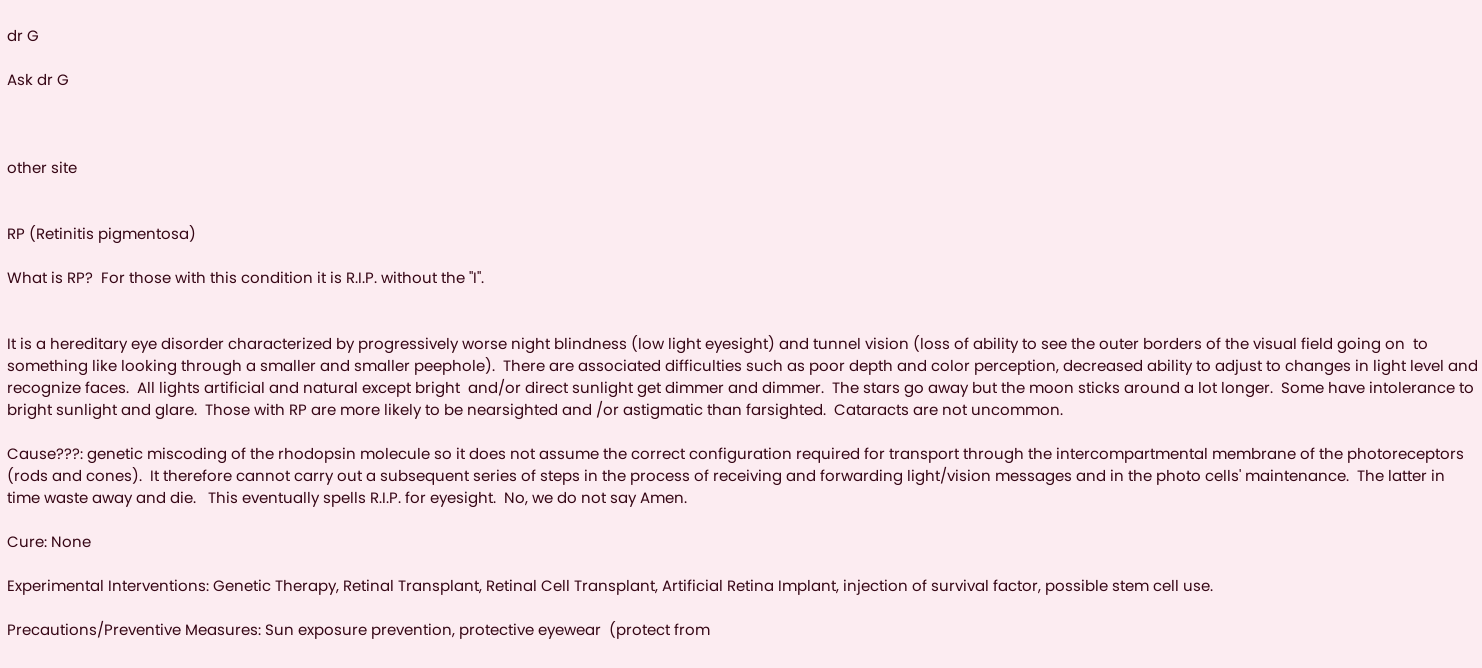dr G

Ask dr G



other site


RP (Retinitis pigmentosa)

What is RP?  For those with this condition it is R.I.P. without the "I".


It is a hereditary eye disorder characterized by progressively worse night blindness (low light eyesight) and tunnel vision (loss of ability to see the outer borders of the visual field going on  to something like looking through a smaller and smaller peephole).  There are associated difficulties such as poor depth and color perception, decreased ability to adjust to changes in light level and recognize faces.  All lights artificial and natural except bright  and/or direct sunlight get dimmer and dimmer.  The stars go away but the moon sticks around a lot longer.  Some have intolerance to bright sunlight and glare.  Those with RP are more likely to be nearsighted and /or astigmatic than farsighted.  Cataracts are not uncommon.

Cause???: genetic miscoding of the rhodopsin molecule so it does not assume the correct configuration required for transport through the intercompartmental membrane of the photoreceptors (rods and cones).  It therefore cannot carry out a subsequent series of steps in the process of receiving and forwarding light/vision messages and in the photo cells' maintenance.  The latter in time waste away and die.   This eventually spells R.I.P. for eyesight.  No, we do not say Amen.

Cure: None

Experimental Interventions: Genetic Therapy, Retinal Transplant, Retinal Cell Transplant, Artificial Retina Implant, injection of survival factor, possible stem cell use.

Precautions/Preventive Measures: Sun exposure prevention, protective eyewear  (protect from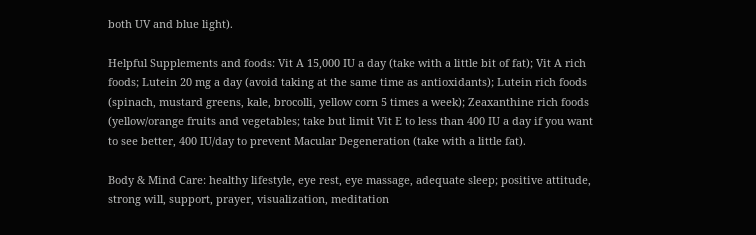both UV and blue light).

Helpful Supplements and foods: Vit A 15,000 IU a day (take with a little bit of fat); Vit A rich foods; Lutein 20 mg a day (avoid taking at the same time as antioxidants); Lutein rich foods (spinach, mustard greens, kale, brocolli, yellow corn 5 times a week); Zeaxanthine rich foods (yellow/orange fruits and vegetables; take but limit Vit E to less than 400 IU a day if you want to see better, 400 IU/day to prevent Macular Degeneration (take with a little fat).

Body & Mind Care: healthy lifestyle, eye rest, eye massage, adequate sleep; positive attitude, strong will, support, prayer, visualization, meditation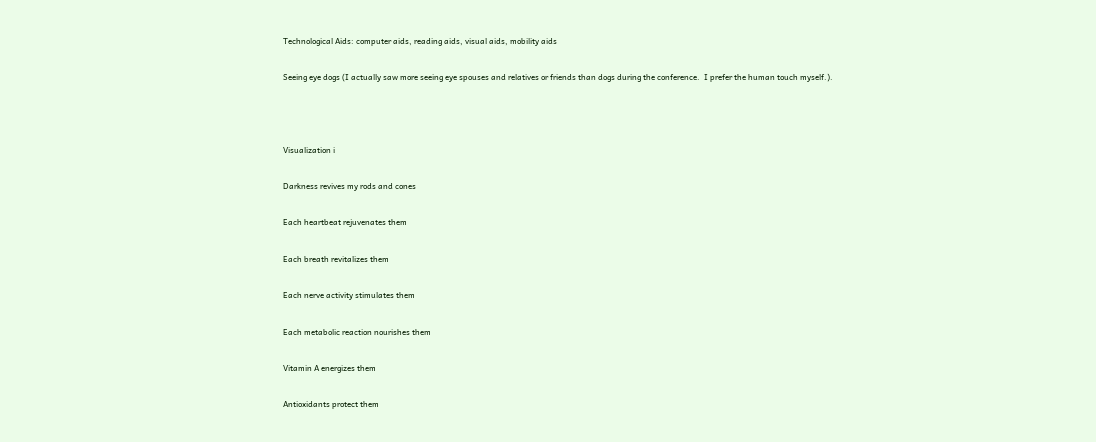Technological Aids: computer aids, reading aids, visual aids, mobility aids

Seeing eye dogs (I actually saw more seeing eye spouses and relatives or friends than dogs during the conference.  I prefer the human touch myself.).



Visualization i

Darkness revives my rods and cones

Each heartbeat rejuvenates them

Each breath revitalizes them

Each nerve activity stimulates them

Each metabolic reaction nourishes them

Vitamin A energizes them

Antioxidants protect them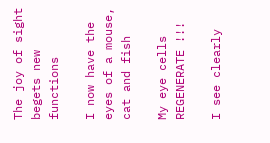The joy of sight begets new functions

I now have the eyes of a mouse, cat and fish

My eye cells REGENERATE !!!

I see clearly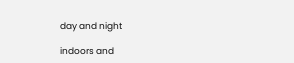day and night

indoors and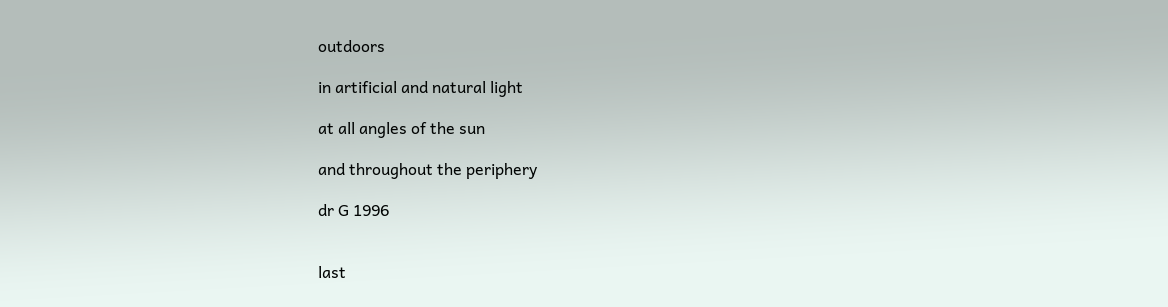outdoors

in artificial and natural light

at all angles of the sun

and throughout the periphery

dr G 1996


last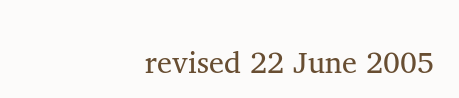revised 22 June 2005